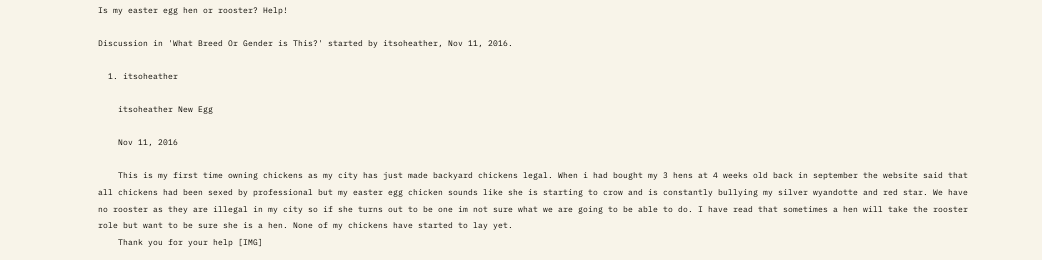Is my easter egg hen or rooster? Help!

Discussion in 'What Breed Or Gender is This?' started by itsoheather, Nov 11, 2016.

  1. itsoheather

    itsoheather New Egg

    Nov 11, 2016

    This is my first time owning chickens as my city has just made backyard chickens legal. When i had bought my 3 hens at 4 weeks old back in september the website said that all chickens had been sexed by professional but my easter egg chicken sounds like she is starting to crow and is constantly bullying my silver wyandotte and red star. We have no rooster as they are illegal in my city so if she turns out to be one im not sure what we are going to be able to do. I have read that sometimes a hen will take the rooster role but want to be sure she is a hen. None of my chickens have started to lay yet.
    Thank you for your help [IMG]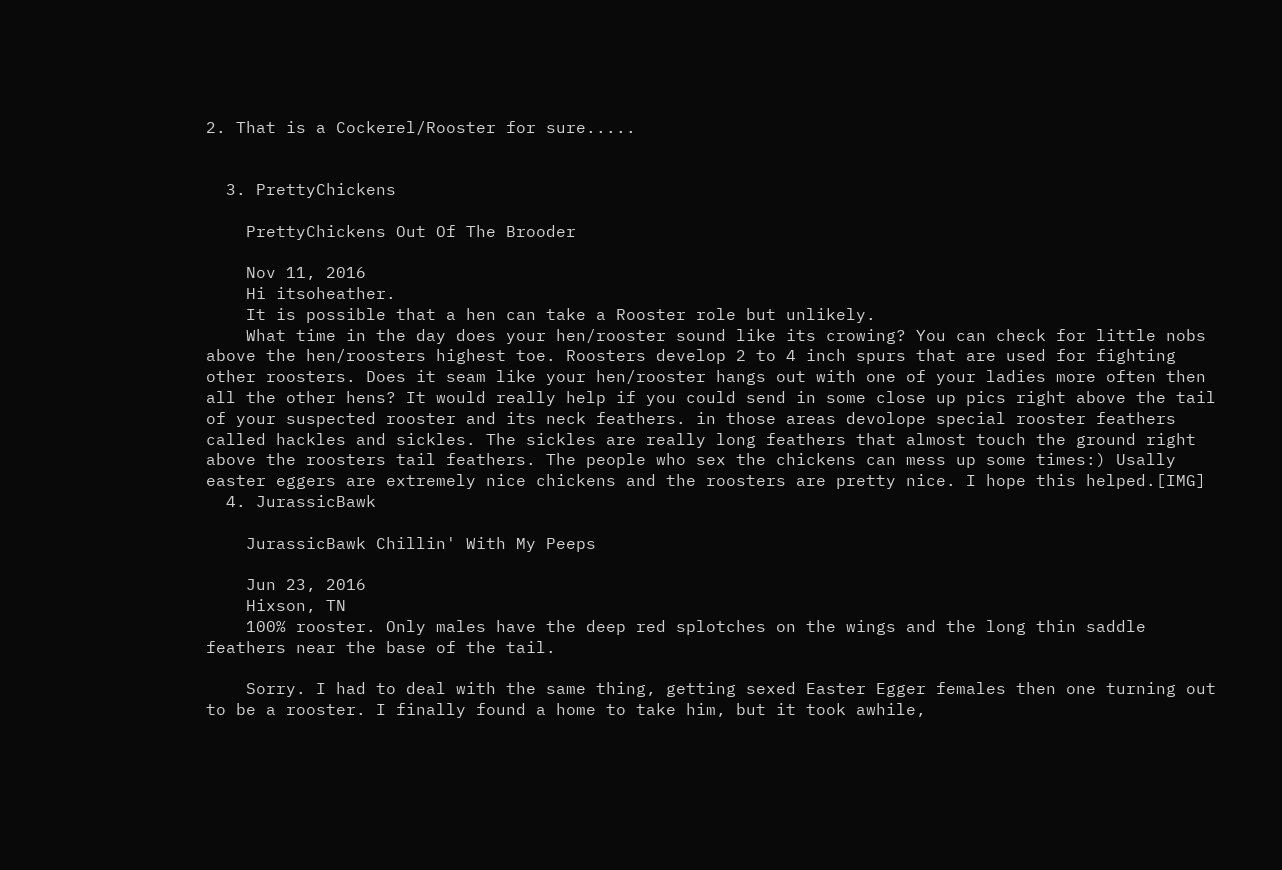2. That is a Cockerel/Rooster for sure.....


  3. PrettyChickens

    PrettyChickens Out Of The Brooder

    Nov 11, 2016
    Hi itsoheather.
    It is possible that a hen can take a Rooster role but unlikely.
    What time in the day does your hen/rooster sound like its crowing? You can check for little nobs above the hen/roosters highest toe. Roosters develop 2 to 4 inch spurs that are used for fighting other roosters. Does it seam like your hen/rooster hangs out with one of your ladies more often then all the other hens? It would really help if you could send in some close up pics right above the tail of your suspected rooster and its neck feathers. in those areas devolope special rooster feathers called hackles and sickles. The sickles are really long feathers that almost touch the ground right above the roosters tail feathers. The people who sex the chickens can mess up some times:) Usally easter eggers are extremely nice chickens and the roosters are pretty nice. I hope this helped.[IMG]
  4. JurassicBawk

    JurassicBawk Chillin' With My Peeps

    Jun 23, 2016
    Hixson, TN
    100% rooster. Only males have the deep red splotches on the wings and the long thin saddle feathers near the base of the tail.

    Sorry. I had to deal with the same thing, getting sexed Easter Egger females then one turning out to be a rooster. I finally found a home to take him, but it took awhile,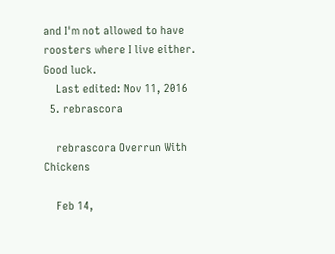and I'm not allowed to have roosters where I live either. Good luck.
    Last edited: Nov 11, 2016
  5. rebrascora

    rebrascora Overrun With Chickens

    Feb 14,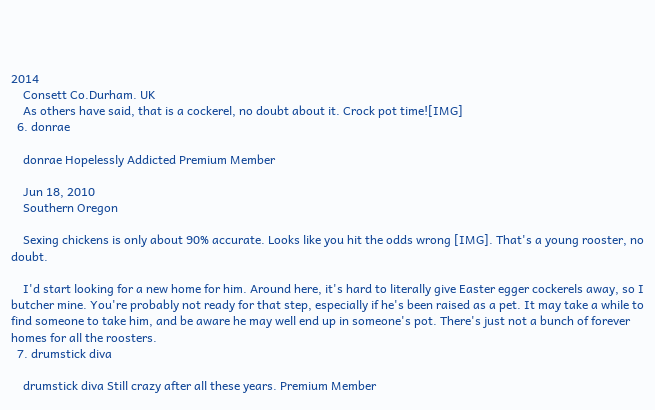2014
    Consett Co.Durham. UK
    As others have said, that is a cockerel, no doubt about it. Crock pot time![IMG]
  6. donrae

    donrae Hopelessly Addicted Premium Member

    Jun 18, 2010
    Southern Oregon

    Sexing chickens is only about 90% accurate. Looks like you hit the odds wrong [IMG]. That's a young rooster, no doubt.

    I'd start looking for a new home for him. Around here, it's hard to literally give Easter egger cockerels away, so I butcher mine. You're probably not ready for that step, especially if he's been raised as a pet. It may take a while to find someone to take him, and be aware he may well end up in someone's pot. There's just not a bunch of forever homes for all the roosters.
  7. drumstick diva

    drumstick diva Still crazy after all these years. Premium Member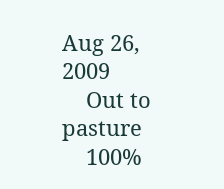Aug 26, 2009
    Out to pasture
    100%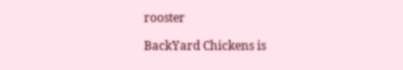rooster

BackYard Chickens is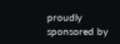proudly sponsored by